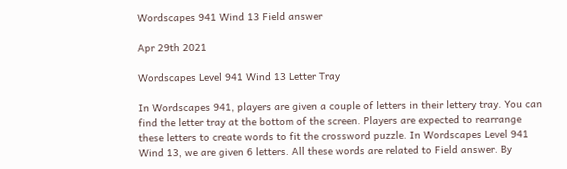Wordscapes 941 Wind 13 Field answer

Apr 29th 2021

Wordscapes Level 941 Wind 13 Letter Tray

In Wordscapes 941, players are given a couple of letters in their lettery tray. You can find the letter tray at the bottom of the screen. Players are expected to rearrange these letters to create words to fit the crossword puzzle. In Wordscapes Level 941 Wind 13, we are given 6 letters. All these words are related to Field answer. By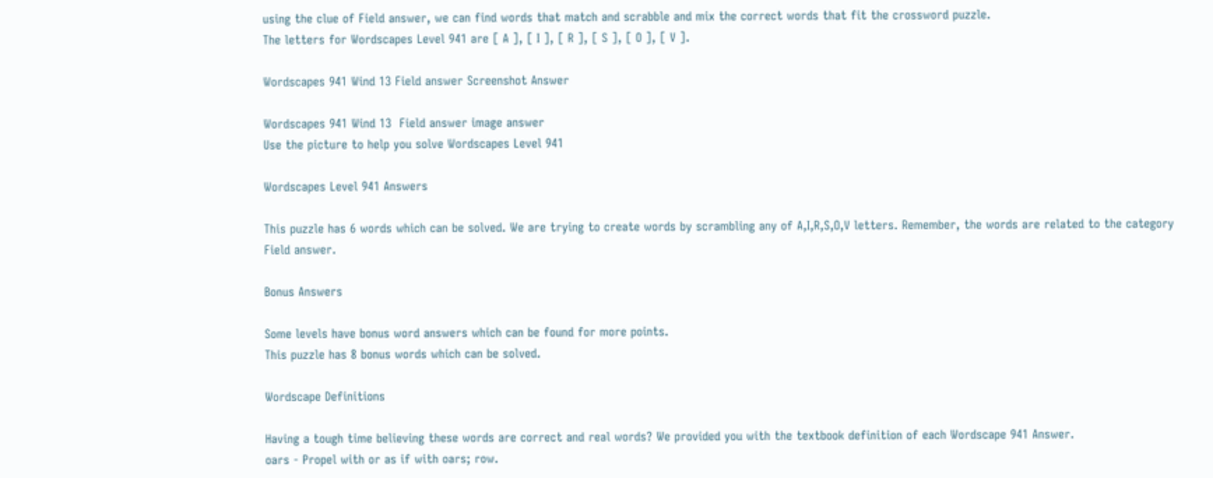using the clue of Field answer, we can find words that match and scrabble and mix the correct words that fit the crossword puzzle.
The letters for Wordscapes Level 941 are [ A ], [ I ], [ R ], [ S ], [ O ], [ V ].

Wordscapes 941 Wind 13 Field answer Screenshot Answer

Wordscapes 941 Wind 13  Field answer image answer
Use the picture to help you solve Wordscapes Level 941

Wordscapes Level 941 Answers

This puzzle has 6 words which can be solved. We are trying to create words by scrambling any of A,I,R,S,O,V letters. Remember, the words are related to the category Field answer.

Bonus Answers

Some levels have bonus word answers which can be found for more points.
This puzzle has 8 bonus words which can be solved.

Wordscape Definitions

Having a tough time believing these words are correct and real words? We provided you with the textbook definition of each Wordscape 941 Answer.
oars - Propel with or as if with oars; row.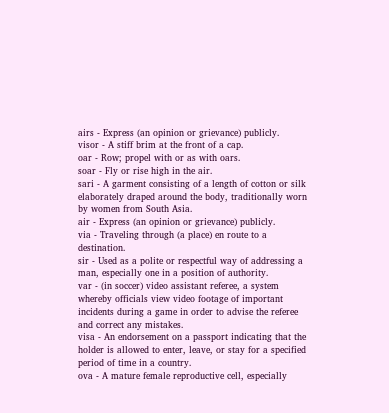airs - Express (an opinion or grievance) publicly.
visor - A stiff brim at the front of a cap.
oar - Row; propel with or as with oars.
soar - Fly or rise high in the air.
sari - A garment consisting of a length of cotton or silk elaborately draped around the body, traditionally worn by women from South Asia.
air - Express (an opinion or grievance) publicly.
via - Traveling through (a place) en route to a destination.
sir - Used as a polite or respectful way of addressing a man, especially one in a position of authority.
var - (in soccer) video assistant referee, a system whereby officials view video footage of important incidents during a game in order to advise the referee and correct any mistakes.
visa - An endorsement on a passport indicating that the holder is allowed to enter, leave, or stay for a specified period of time in a country.
ova - A mature female reproductive cell, especially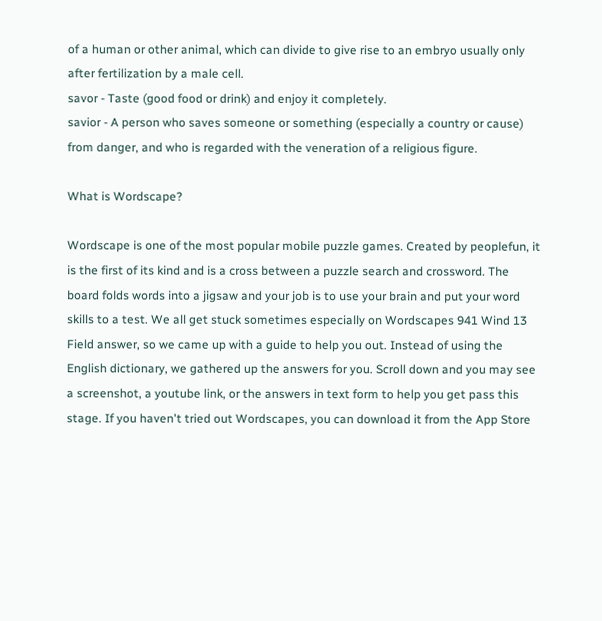of a human or other animal, which can divide to give rise to an embryo usually only after fertilization by a male cell.
savor - Taste (good food or drink) and enjoy it completely.
savior - A person who saves someone or something (especially a country or cause) from danger, and who is regarded with the veneration of a religious figure.

What is Wordscape?

Wordscape is one of the most popular mobile puzzle games. Created by peoplefun, it is the first of its kind and is a cross between a puzzle search and crossword. The board folds words into a jigsaw and your job is to use your brain and put your word skills to a test. We all get stuck sometimes especially on Wordscapes 941 Wind 13 Field answer, so we came up with a guide to help you out. Instead of using the English dictionary, we gathered up the answers for you. Scroll down and you may see a screenshot, a youtube link, or the answers in text form to help you get pass this stage. If you haven't tried out Wordscapes, you can download it from the App Store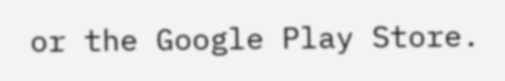or the Google Play Store.